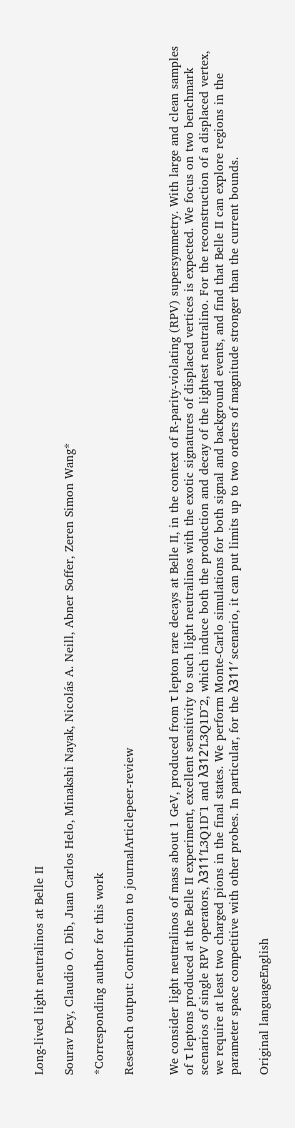Long-lived light neutralinos at Belle II

Sourav Dey, Claudio O. Dib, Juan Carlos Helo, Minakshi Nayak, Nicolás A. Neill, Abner Soffer, Zeren Simon Wang*

*Corresponding author for this work

Research output: Contribution to journalArticlepeer-review


We consider light neutralinos of mass about 1 GeV, produced from τ lepton rare decays at Belle II, in the context of R-parity-violating (RPV) supersymmetry. With large and clean samples of τ leptons produced at the Belle II experiment, excellent sensitivity to such light neutralinos with the exotic signatures of displaced vertices is expected. We focus on two benchmark scenarios of single RPV operators, λ311′L3Q1D¯1 and λ312′L3Q1D¯2, which induce both the production and decay of the lightest neutralino. For the reconstruction of a displaced vertex, we require at least two charged pions in the final states. We perform Monte-Carlo simulations for both signal and background events, and find that Belle II can explore regions in the parameter space competitive with other probes. In particular, for the λ311′ scenario, it can put limits up to two orders of magnitude stronger than the current bounds.

Original languageEnglish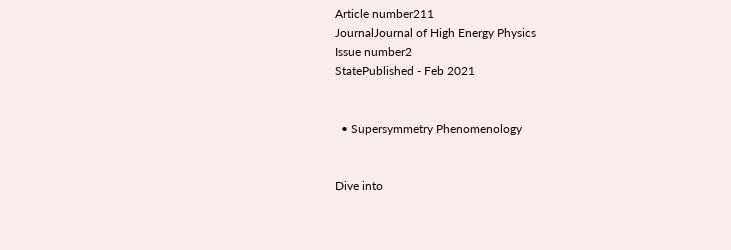Article number211
JournalJournal of High Energy Physics
Issue number2
StatePublished - Feb 2021


  • Supersymmetry Phenomenology


Dive into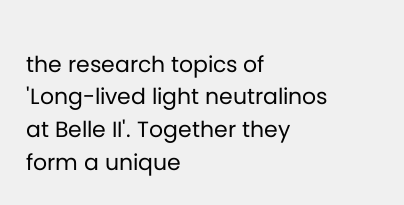the research topics of 'Long-lived light neutralinos at Belle II'. Together they form a unique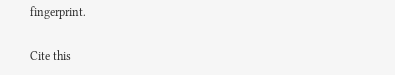fingerprint.

Cite this